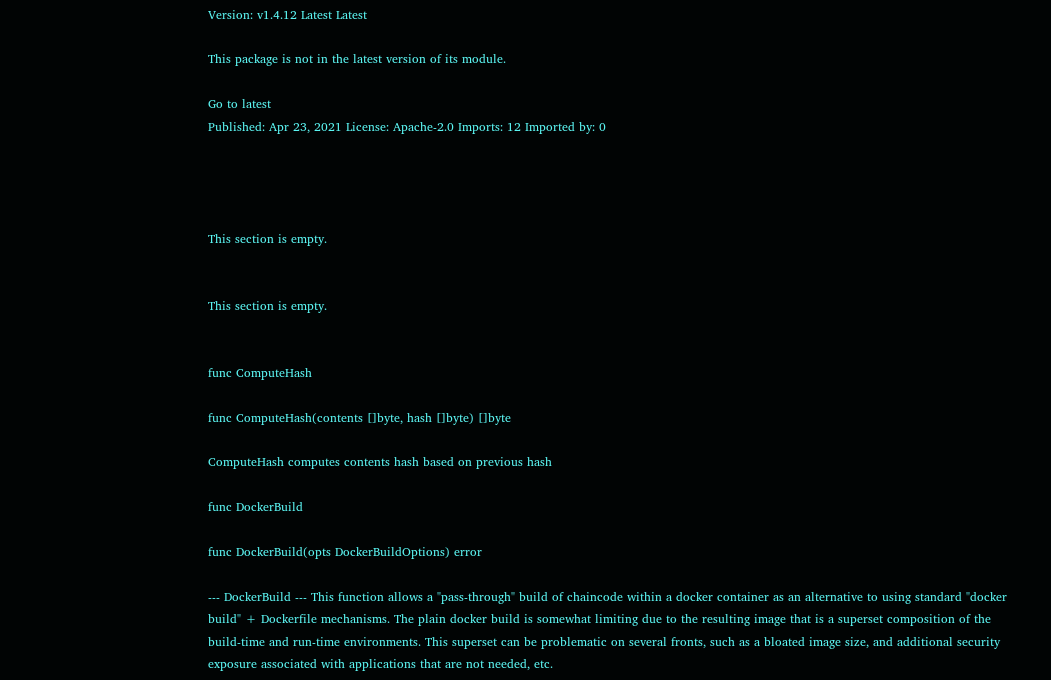Version: v1.4.12 Latest Latest

This package is not in the latest version of its module.

Go to latest
Published: Apr 23, 2021 License: Apache-2.0 Imports: 12 Imported by: 0




This section is empty.


This section is empty.


func ComputeHash

func ComputeHash(contents []byte, hash []byte) []byte

ComputeHash computes contents hash based on previous hash

func DockerBuild

func DockerBuild(opts DockerBuildOptions) error

--- DockerBuild --- This function allows a "pass-through" build of chaincode within a docker container as an alternative to using standard "docker build" + Dockerfile mechanisms. The plain docker build is somewhat limiting due to the resulting image that is a superset composition of the build-time and run-time environments. This superset can be problematic on several fronts, such as a bloated image size, and additional security exposure associated with applications that are not needed, etc.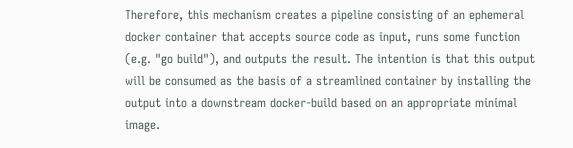Therefore, this mechanism creates a pipeline consisting of an ephemeral docker container that accepts source code as input, runs some function (e.g. "go build"), and outputs the result. The intention is that this output will be consumed as the basis of a streamlined container by installing the output into a downstream docker-build based on an appropriate minimal image.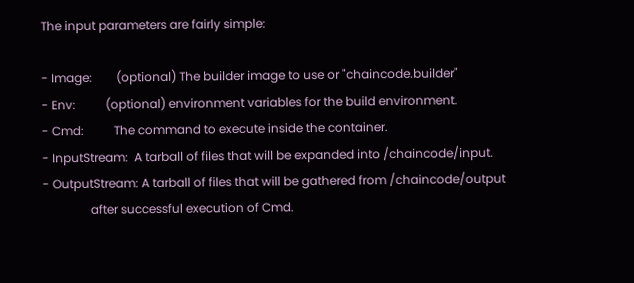The input parameters are fairly simple:

- Image:        (optional) The builder image to use or "chaincode.builder"
- Env:          (optional) environment variables for the build environment.
- Cmd:          The command to execute inside the container.
- InputStream:  A tarball of files that will be expanded into /chaincode/input.
- OutputStream: A tarball of files that will be gathered from /chaincode/output
                after successful execution of Cmd.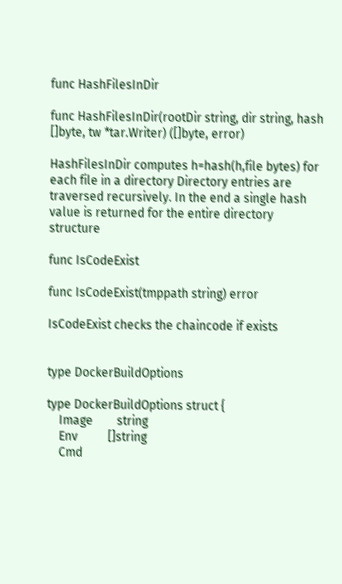func HashFilesInDir

func HashFilesInDir(rootDir string, dir string, hash []byte, tw *tar.Writer) ([]byte, error)

HashFilesInDir computes h=hash(h,file bytes) for each file in a directory Directory entries are traversed recursively. In the end a single hash value is returned for the entire directory structure

func IsCodeExist

func IsCodeExist(tmppath string) error

IsCodeExist checks the chaincode if exists


type DockerBuildOptions

type DockerBuildOptions struct {
    Image        string
    Env          []string
    Cmd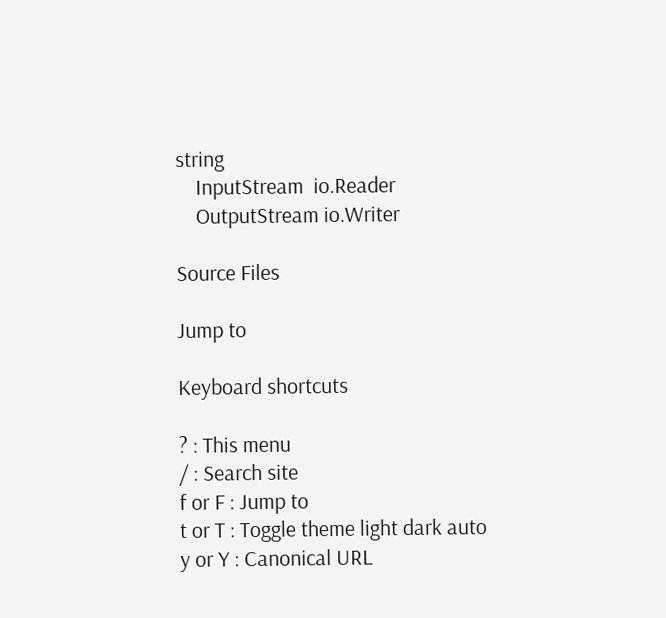string
    InputStream  io.Reader
    OutputStream io.Writer

Source Files

Jump to

Keyboard shortcuts

? : This menu
/ : Search site
f or F : Jump to
t or T : Toggle theme light dark auto
y or Y : Canonical URL